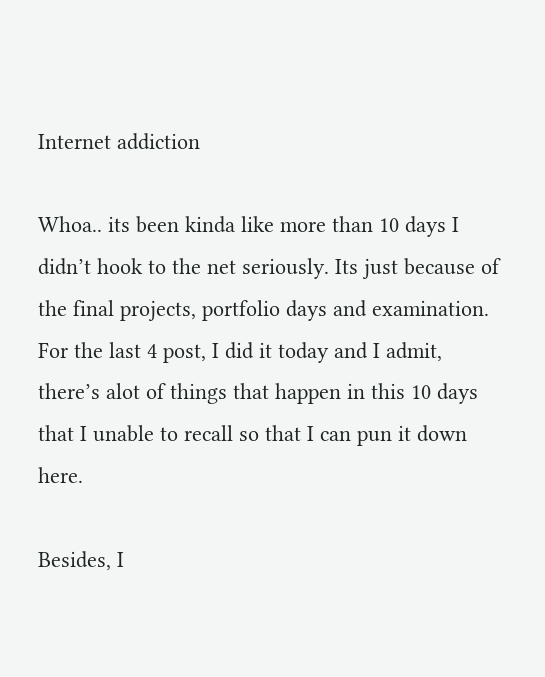Internet addiction

Whoa.. its been kinda like more than 10 days I didn’t hook to the net seriously. Its just because of the final projects, portfolio days and examination. For the last 4 post, I did it today and I admit, there’s alot of things that happen in this 10 days that I unable to recall so that I can pun it down here.

Besides, I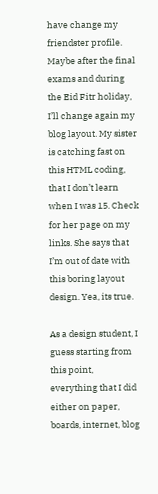have change my friendster profile. Maybe after the final exams and during the Eid Fitr holiday, I’ll change again my blog layout. My sister is catching fast on this HTML coding, that I don’t learn when I was 15. Check for her page on my links. She says that I’m out of date with this boring layout design. Yea, its true.

As a design student, I guess starting from this point, everything that I did either on paper, boards, internet, blog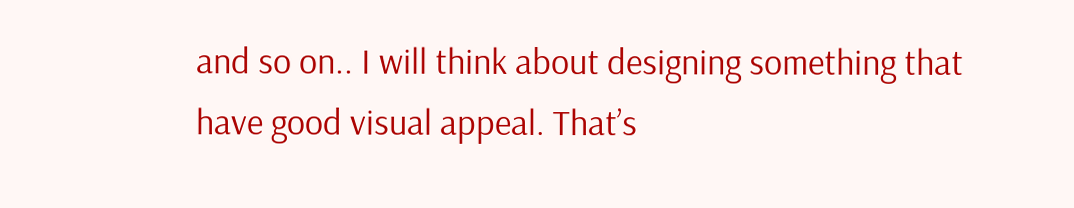and so on.. I will think about designing something that have good visual appeal. That’s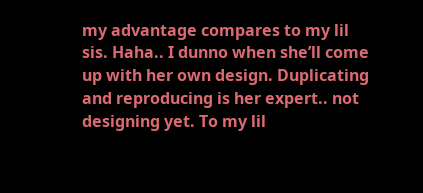my advantage compares to my lil sis. Haha.. I dunno when she’ll come up with her own design. Duplicating and reproducing is her expert.. not designing yet. To my lil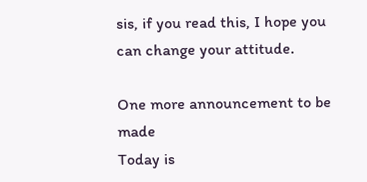sis, if you read this, I hope you can change your attitude.

One more announcement to be made
Today is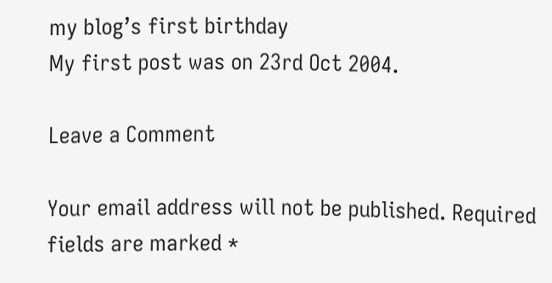my blog’s first birthday
My first post was on 23rd Oct 2004.

Leave a Comment

Your email address will not be published. Required fields are marked *